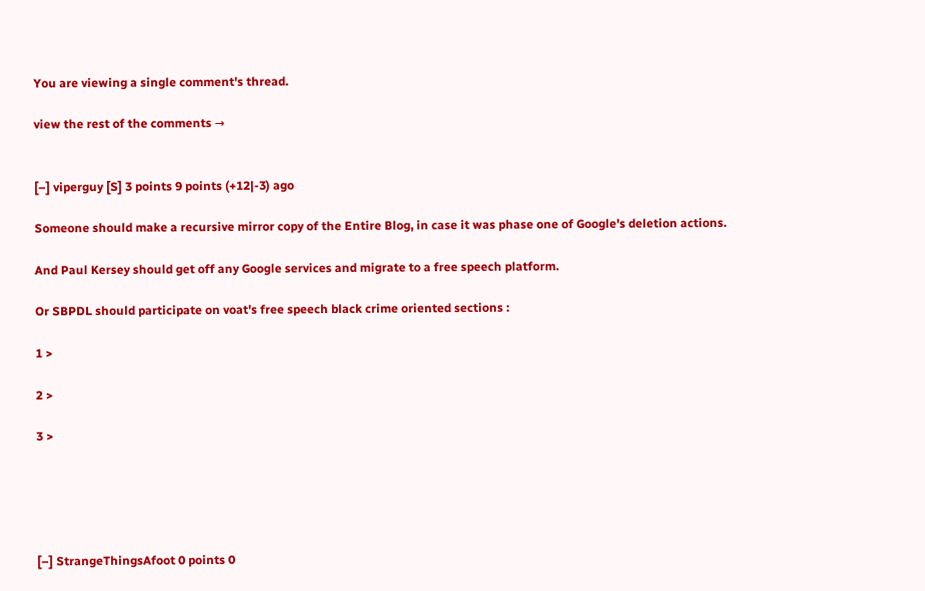You are viewing a single comment's thread.

view the rest of the comments →


[–] viperguy [S] 3 points 9 points (+12|-3) ago

Someone should make a recursive mirror copy of the Entire Blog, in case it was phase one of Google's deletion actions.

And Paul Kersey should get off any Google services and migrate to a free speech platform.

Or SBPDL should participate on voat's free speech black crime oriented sections :

1 >

2 >

3 >





[–] StrangeThingsAfoot 0 points 0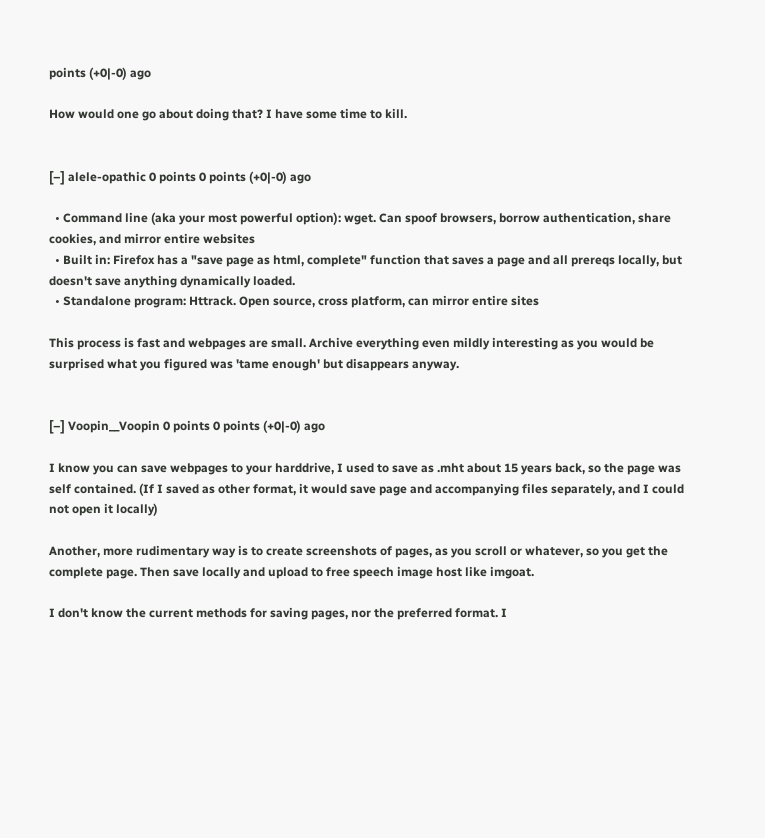points (+0|-0) ago

How would one go about doing that? I have some time to kill.


[–] alele-opathic 0 points 0 points (+0|-0) ago

  • Command line (aka your most powerful option): wget. Can spoof browsers, borrow authentication, share cookies, and mirror entire websites
  • Built in: Firefox has a "save page as html, complete" function that saves a page and all prereqs locally, but doesn't save anything dynamically loaded.
  • Standalone program: Httrack. Open source, cross platform, can mirror entire sites

This process is fast and webpages are small. Archive everything even mildly interesting as you would be surprised what you figured was 'tame enough' but disappears anyway.


[–] Voopin__Voopin 0 points 0 points (+0|-0) ago

I know you can save webpages to your harddrive, I used to save as .mht about 15 years back, so the page was self contained. (If I saved as other format, it would save page and accompanying files separately, and I could not open it locally)

Another, more rudimentary way is to create screenshots of pages, as you scroll or whatever, so you get the complete page. Then save locally and upload to free speech image host like imgoat.

I don't know the current methods for saving pages, nor the preferred format. I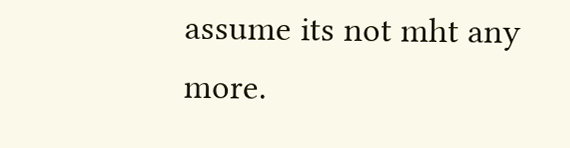assume its not mht any more.